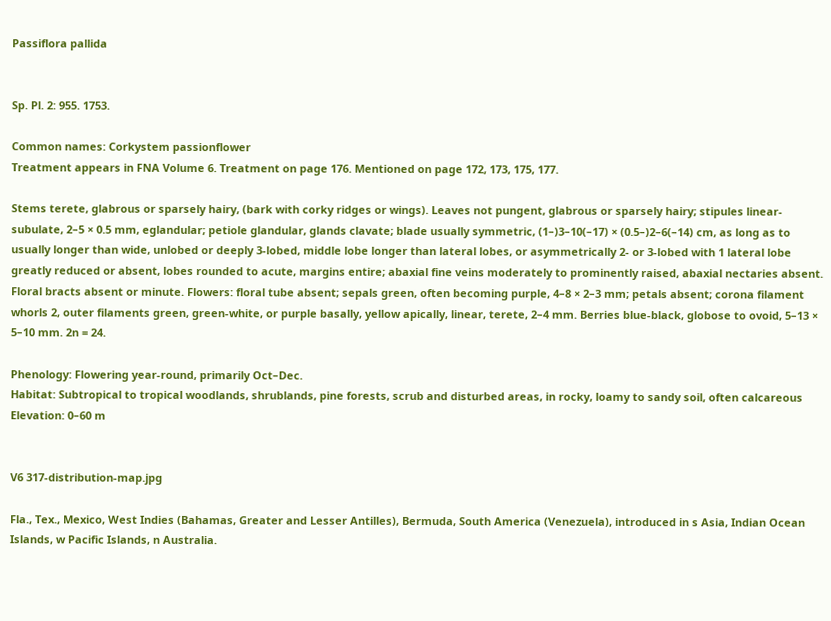Passiflora pallida


Sp. Pl. 2: 955. 1753.

Common names: Corkystem passionflower
Treatment appears in FNA Volume 6. Treatment on page 176. Mentioned on page 172, 173, 175, 177.

Stems terete, glabrous or sparsely hairy, (bark with corky ridges or wings). Leaves not pungent, glabrous or sparsely hairy; stipules linear-subulate, 2–5 × 0.5 mm, eglandular; petiole glandular, glands clavate; blade usually symmetric, (1–)3–10(–17) × (0.5–)2–6(–14) cm, as long as to usually longer than wide, unlobed or deeply 3-lobed, middle lobe longer than lateral lobes, or asymmetrically 2- or 3-lobed with 1 lateral lobe greatly reduced or absent, lobes rounded to acute, margins entire; abaxial fine veins moderately to prominently raised, abaxial nectaries absent. Floral bracts absent or minute. Flowers: floral tube absent; sepals green, often becoming purple, 4–8 × 2–3 mm; petals absent; corona filament whorls 2, outer filaments green, green-white, or purple basally, yellow apically, linear, terete, 2–4 mm. Berries blue-black, globose to ovoid, 5–13 × 5–10 mm. 2n = 24.

Phenology: Flowering year-round, primarily Oct–Dec.
Habitat: Subtropical to tropical woodlands, shrublands, pine forests, scrub and disturbed areas, in rocky, loamy to sandy soil, often calcareous
Elevation: 0–60 m


V6 317-distribution-map.jpg

Fla., Tex., Mexico, West Indies (Bahamas, Greater and Lesser Antilles), Bermuda, South America (Venezuela), introduced in s Asia, Indian Ocean Islands, w Pacific Islands, n Australia.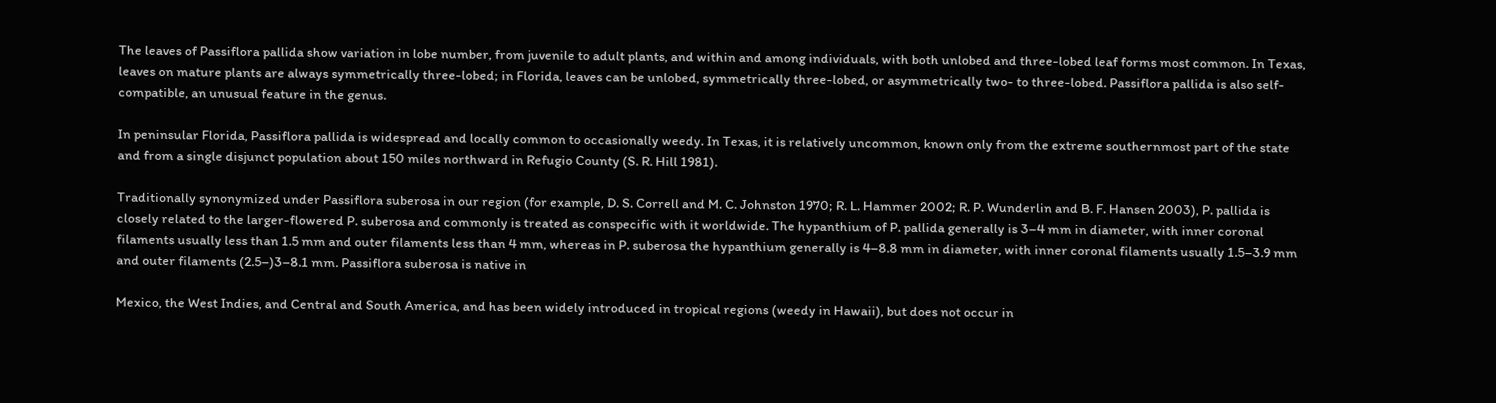The leaves of Passiflora pallida show variation in lobe number, from juvenile to adult plants, and within and among individuals, with both unlobed and three-lobed leaf forms most common. In Texas, leaves on mature plants are always symmetrically three-lobed; in Florida, leaves can be unlobed, symmetrically three-lobed, or asymmetrically two- to three-lobed. Passiflora pallida is also self-compatible, an unusual feature in the genus.

In peninsular Florida, Passiflora pallida is widespread and locally common to occasionally weedy. In Texas, it is relatively uncommon, known only from the extreme southernmost part of the state and from a single disjunct population about 150 miles northward in Refugio County (S. R. Hill 1981).

Traditionally synonymized under Passiflora suberosa in our region (for example, D. S. Correll and M. C. Johnston 1970; R. L. Hammer 2002; R. P. Wunderlin and B. F. Hansen 2003), P. pallida is closely related to the larger-flowered P. suberosa and commonly is treated as conspecific with it worldwide. The hypanthium of P. pallida generally is 3–4 mm in diameter, with inner coronal filaments usually less than 1.5 mm and outer filaments less than 4 mm, whereas in P. suberosa the hypanthium generally is 4–8.8 mm in diameter, with inner coronal filaments usually 1.5–3.9 mm and outer filaments (2.5–)3–8.1 mm. Passiflora suberosa is native in

Mexico, the West Indies, and Central and South America, and has been widely introduced in tropical regions (weedy in Hawaii), but does not occur in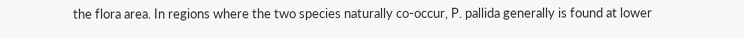the flora area. In regions where the two species naturally co-occur, P. pallida generally is found at lower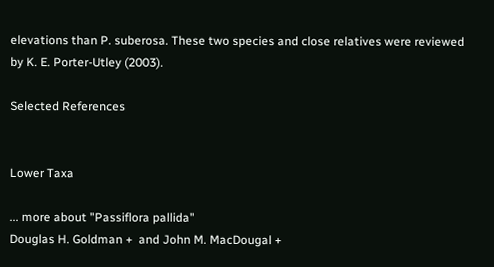elevations than P. suberosa. These two species and close relatives were reviewed by K. E. Porter-Utley (2003).

Selected References


Lower Taxa

... more about "Passiflora pallida"
Douglas H. Goldman +  and John M. MacDougal +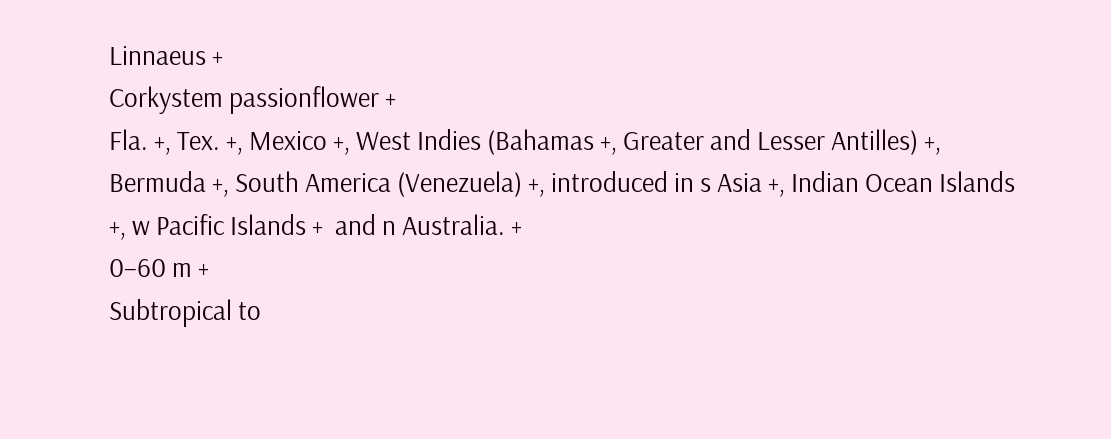Linnaeus +
Corkystem passionflower +
Fla. +, Tex. +, Mexico +, West Indies (Bahamas +, Greater and Lesser Antilles) +, Bermuda +, South America (Venezuela) +, introduced in s Asia +, Indian Ocean Islands +, w Pacific Islands +  and n Australia. +
0–60 m +
Subtropical to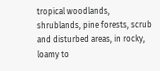tropical woodlands, shrublands, pine forests, scrub and disturbed areas, in rocky, loamy to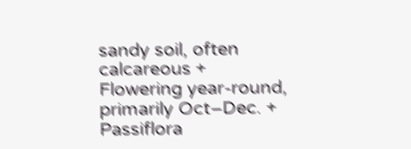sandy soil, often calcareous +
Flowering year-round, primarily Oct–Dec. +
Passiflora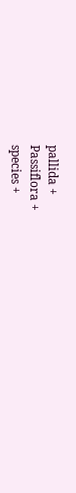pallida +
Passiflora +
species +